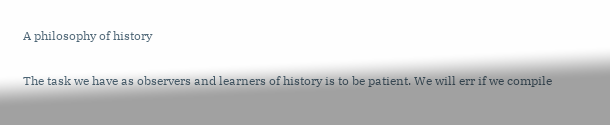A philosophy of history

The task we have as observers and learners of history is to be patient. We will err if we compile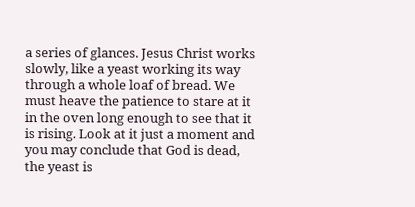a series of glances. Jesus Christ works slowly, like a yeast working its way through a whole loaf of bread. We must heave the patience to stare at it in the oven long enough to see that it is rising. Look at it just a moment and you may conclude that God is dead, the yeast is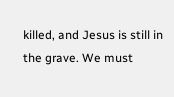killed, and Jesus is still in the grave. We must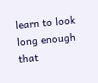learn to look long enough that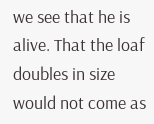we see that he is alive. That the loaf doubles in size would not come as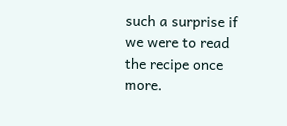such a surprise if we were to read the recipe once more.